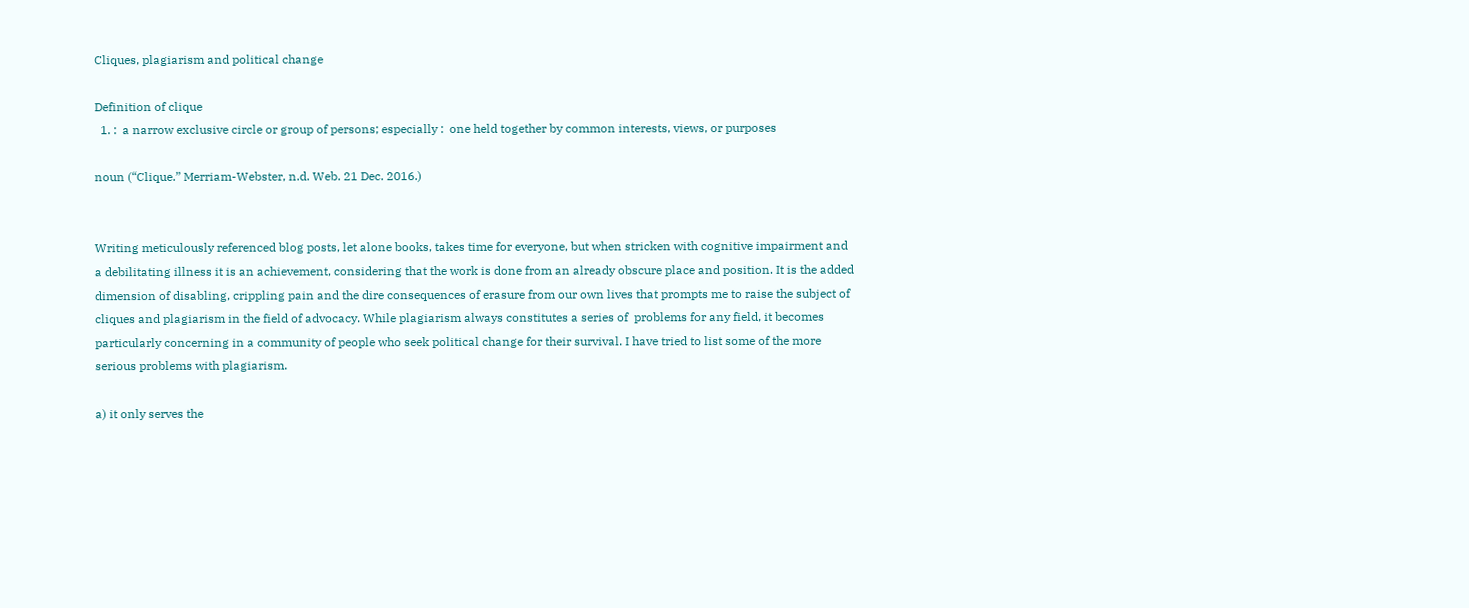Cliques, plagiarism and political change

Definition of clique
  1. :  a narrow exclusive circle or group of persons; especially :  one held together by common interests, views, or purposes

noun (“Clique.” Merriam-Webster, n.d. Web. 21 Dec. 2016.)


Writing meticulously referenced blog posts, let alone books, takes time for everyone, but when stricken with cognitive impairment and a debilitating illness it is an achievement, considering that the work is done from an already obscure place and position. It is the added dimension of disabling, crippling pain and the dire consequences of erasure from our own lives that prompts me to raise the subject of cliques and plagiarism in the field of advocacy. While plagiarism always constitutes a series of  problems for any field, it becomes particularly concerning in a community of people who seek political change for their survival. I have tried to list some of the more serious problems with plagiarism.

a) it only serves the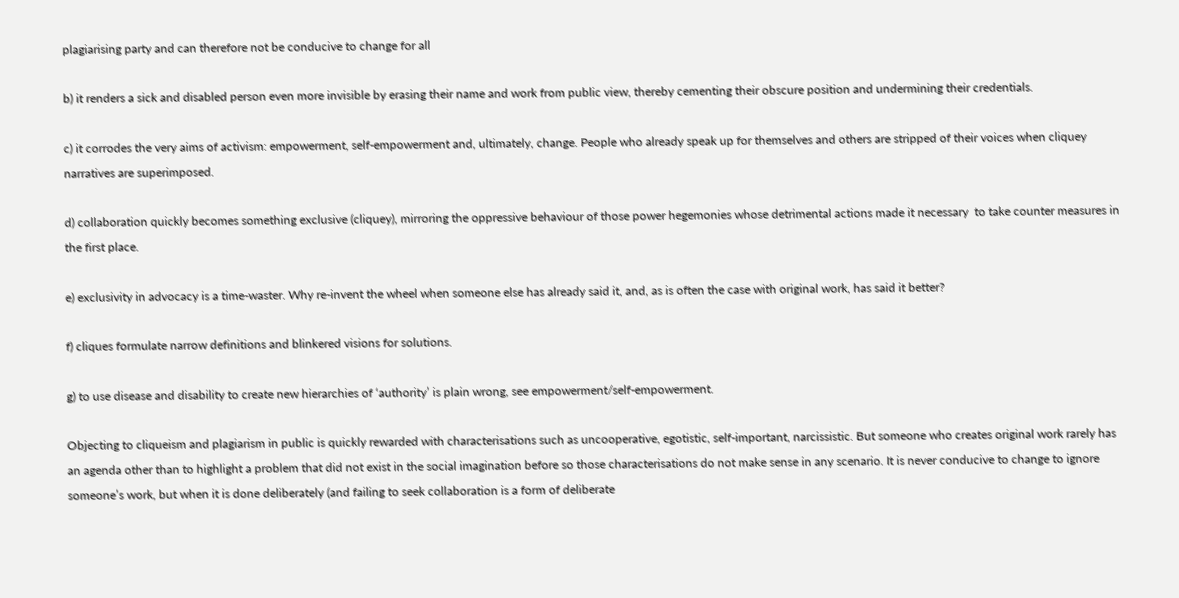plagiarising party and can therefore not be conducive to change for all

b) it renders a sick and disabled person even more invisible by erasing their name and work from public view, thereby cementing their obscure position and undermining their credentials.

c) it corrodes the very aims of activism: empowerment, self-empowerment and, ultimately, change. People who already speak up for themselves and others are stripped of their voices when cliquey narratives are superimposed.

d) collaboration quickly becomes something exclusive (cliquey), mirroring the oppressive behaviour of those power hegemonies whose detrimental actions made it necessary  to take counter measures in the first place.

e) exclusivity in advocacy is a time-waster. Why re-invent the wheel when someone else has already said it, and, as is often the case with original work, has said it better?

f) cliques formulate narrow definitions and blinkered visions for solutions.

g) to use disease and disability to create new hierarchies of ‘authority’ is plain wrong, see empowerment/self-empowerment.

Objecting to cliqueism and plagiarism in public is quickly rewarded with characterisations such as uncooperative, egotistic, self-important, narcissistic. But someone who creates original work rarely has an agenda other than to highlight a problem that did not exist in the social imagination before so those characterisations do not make sense in any scenario. It is never conducive to change to ignore someone’s work, but when it is done deliberately (and failing to seek collaboration is a form of deliberate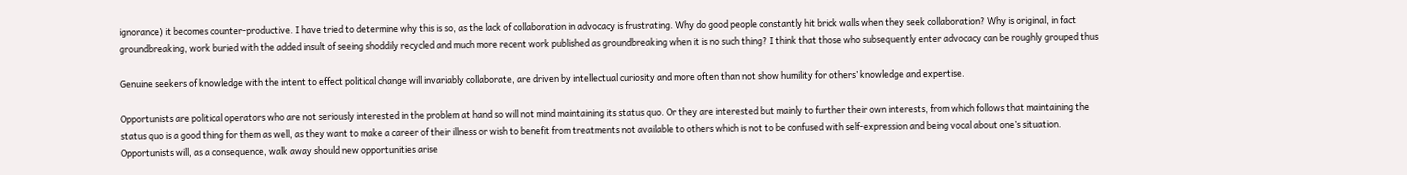ignorance) it becomes counter-productive. I have tried to determine why this is so, as the lack of collaboration in advocacy is frustrating. Why do good people constantly hit brick walls when they seek collaboration? Why is original, in fact groundbreaking, work buried with the added insult of seeing shoddily recycled and much more recent work published as groundbreaking when it is no such thing? I think that those who subsequently enter advocacy can be roughly grouped thus

Genuine seekers of knowledge with the intent to effect political change will invariably collaborate, are driven by intellectual curiosity and more often than not show humility for others’ knowledge and expertise.

Opportunists are political operators who are not seriously interested in the problem at hand so will not mind maintaining its status quo. Or they are interested but mainly to further their own interests, from which follows that maintaining the status quo is a good thing for them as well, as they want to make a career of their illness or wish to benefit from treatments not available to others which is not to be confused with self-expression and being vocal about one’s situation. Opportunists will, as a consequence, walk away should new opportunities arise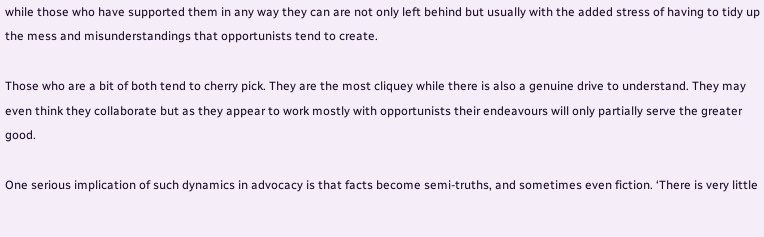while those who have supported them in any way they can are not only left behind but usually with the added stress of having to tidy up the mess and misunderstandings that opportunists tend to create.

Those who are a bit of both tend to cherry pick. They are the most cliquey while there is also a genuine drive to understand. They may even think they collaborate but as they appear to work mostly with opportunists their endeavours will only partially serve the greater good.

One serious implication of such dynamics in advocacy is that facts become semi-truths, and sometimes even fiction. ‘There is very little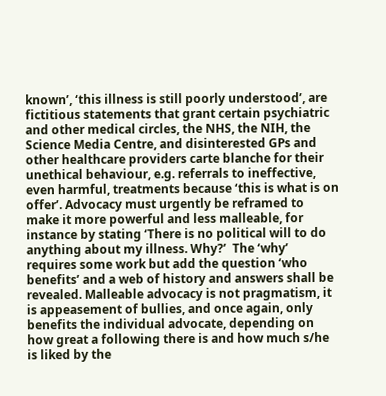known’, ‘this illness is still poorly understood’, are fictitious statements that grant certain psychiatric and other medical circles, the NHS, the NIH, the Science Media Centre, and disinterested GPs and other healthcare providers carte blanche for their unethical behaviour, e.g. referrals to ineffective, even harmful, treatments because ‘this is what is on offer’. Advocacy must urgently be reframed to make it more powerful and less malleable, for instance by stating ‘There is no political will to do anything about my illness. Why?’  The ‘why’ requires some work but add the question ‘who benefits’ and a web of history and answers shall be revealed. Malleable advocacy is not pragmatism, it is appeasement of bullies, and once again, only benefits the individual advocate, depending on how great a following there is and how much s/he is liked by the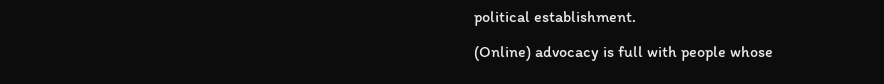political establishment.

(Online) advocacy is full with people whose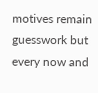motives remain guesswork but every now and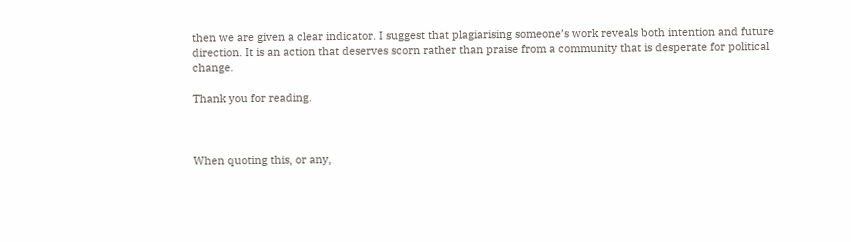then we are given a clear indicator. I suggest that plagiarising someone’s work reveals both intention and future direction. It is an action that deserves scorn rather than praise from a community that is desperate for political change.

Thank you for reading.



When quoting this, or any,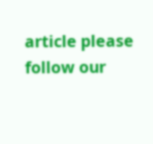article please follow our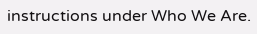instructions under Who We Are.